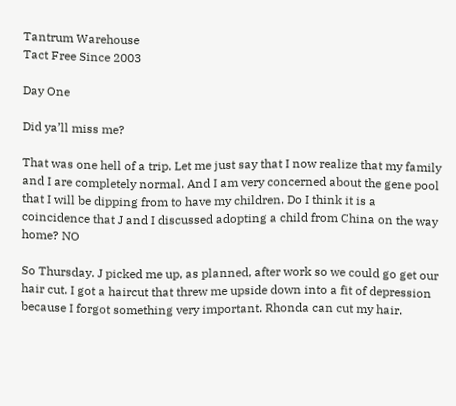Tantrum Warehouse
Tact Free Since 2003

Day One

Did ya’ll miss me?

That was one hell of a trip. Let me just say that I now realize that my family and I are completely normal. And I am very concerned about the gene pool that I will be dipping from to have my children. Do I think it is a coincidence that J and I discussed adopting a child from China on the way home? NO

So Thursday. J picked me up, as planned, after work so we could go get our hair cut. I got a haircut that threw me upside down into a fit of depression because I forgot something very important. Rhonda can cut my hair.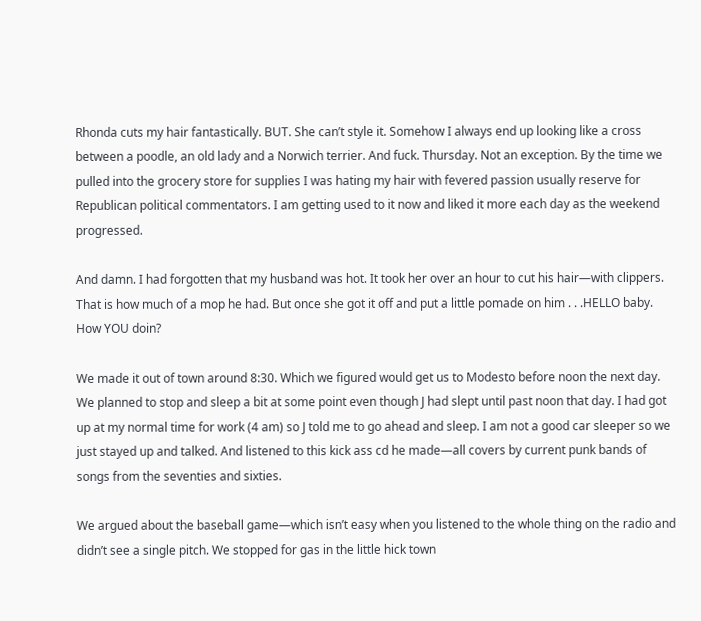Rhonda cuts my hair fantastically. BUT. She can’t style it. Somehow I always end up looking like a cross between a poodle, an old lady and a Norwich terrier. And fuck. Thursday. Not an exception. By the time we pulled into the grocery store for supplies I was hating my hair with fevered passion usually reserve for Republican political commentators. I am getting used to it now and liked it more each day as the weekend progressed.

And damn. I had forgotten that my husband was hot. It took her over an hour to cut his hair—with clippers. That is how much of a mop he had. But once she got it off and put a little pomade on him . . .HELLO baby. How YOU doin?

We made it out of town around 8:30. Which we figured would get us to Modesto before noon the next day. We planned to stop and sleep a bit at some point even though J had slept until past noon that day. I had got up at my normal time for work (4 am) so J told me to go ahead and sleep. I am not a good car sleeper so we just stayed up and talked. And listened to this kick ass cd he made—all covers by current punk bands of songs from the seventies and sixties.

We argued about the baseball game—which isn’t easy when you listened to the whole thing on the radio and didn’t see a single pitch. We stopped for gas in the little hick town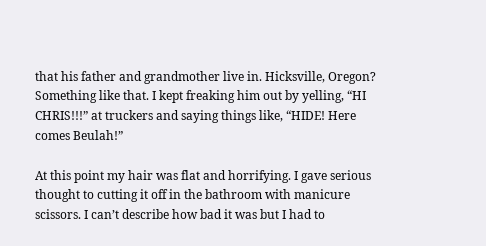that his father and grandmother live in. Hicksville, Oregon? Something like that. I kept freaking him out by yelling, “HI CHRIS!!!” at truckers and saying things like, “HIDE! Here comes Beulah!”

At this point my hair was flat and horrifying. I gave serious thought to cutting it off in the bathroom with manicure scissors. I can’t describe how bad it was but I had to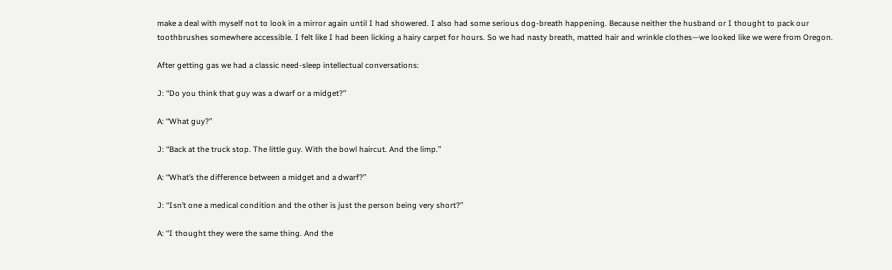make a deal with myself not to look in a mirror again until I had showered. I also had some serious dog-breath happening. Because neither the husband or I thought to pack our toothbrushes somewhere accessible. I felt like I had been licking a hairy carpet for hours. So we had nasty breath, matted hair and wrinkle clothes—we looked like we were from Oregon.

After getting gas we had a classic need-sleep intellectual conversations:

J: “Do you think that guy was a dwarf or a midget?”

A: “What guy?”

J: “Back at the truck stop. The little guy. With the bowl haircut. And the limp.”

A: “What’s the difference between a midget and a dwarf?”

J: “Isn’t one a medical condition and the other is just the person being very short?”

A: “I thought they were the same thing. And the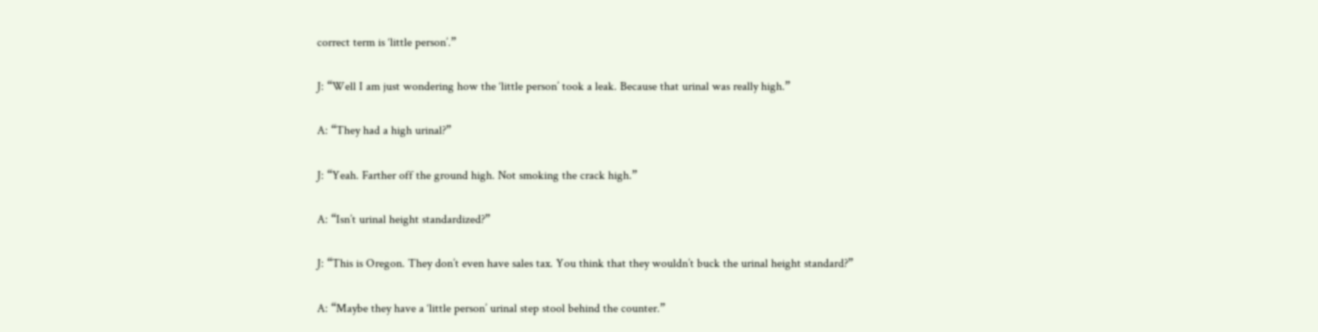correct term is ‘little person’.”

J: “Well I am just wondering how the ‘little person’ took a leak. Because that urinal was really high.”

A: “They had a high urinal?”

J: “Yeah. Farther off the ground high. Not smoking the crack high.”

A: “Isn’t urinal height standardized?”

J: “This is Oregon. They don’t even have sales tax. You think that they wouldn’t buck the urinal height standard?”

A: “Maybe they have a ‘little person’ urinal step stool behind the counter.”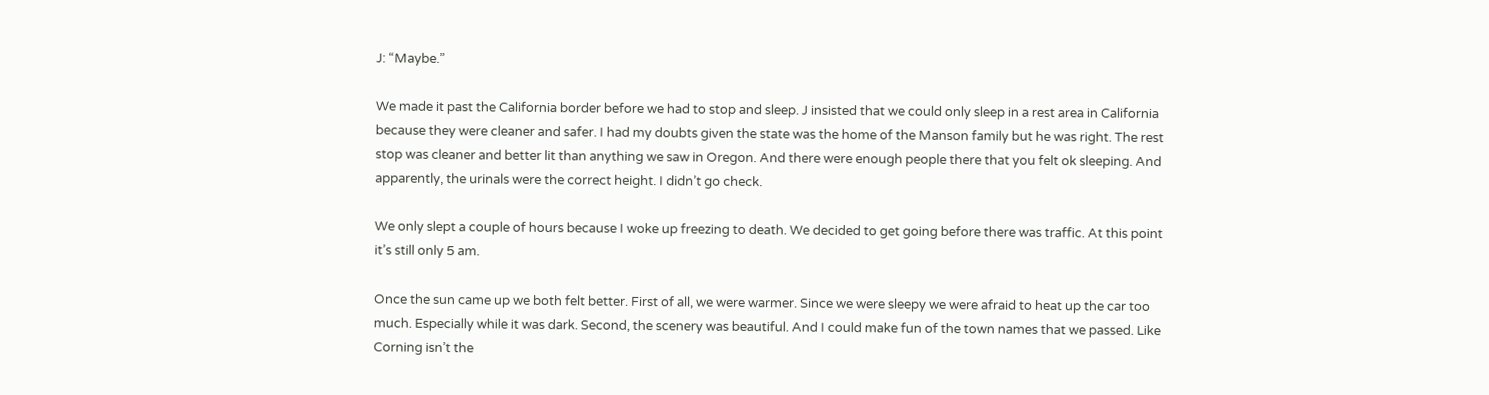J: “Maybe.”

We made it past the California border before we had to stop and sleep. J insisted that we could only sleep in a rest area in California because they were cleaner and safer. I had my doubts given the state was the home of the Manson family but he was right. The rest stop was cleaner and better lit than anything we saw in Oregon. And there were enough people there that you felt ok sleeping. And apparently, the urinals were the correct height. I didn’t go check.

We only slept a couple of hours because I woke up freezing to death. We decided to get going before there was traffic. At this point it’s still only 5 am.

Once the sun came up we both felt better. First of all, we were warmer. Since we were sleepy we were afraid to heat up the car too much. Especially while it was dark. Second, the scenery was beautiful. And I could make fun of the town names that we passed. Like Corning isn’t the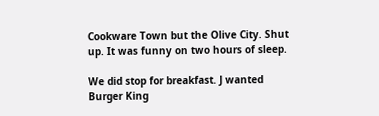Cookware Town but the Olive City. Shut up. It was funny on two hours of sleep.

We did stop for breakfast. J wanted Burger King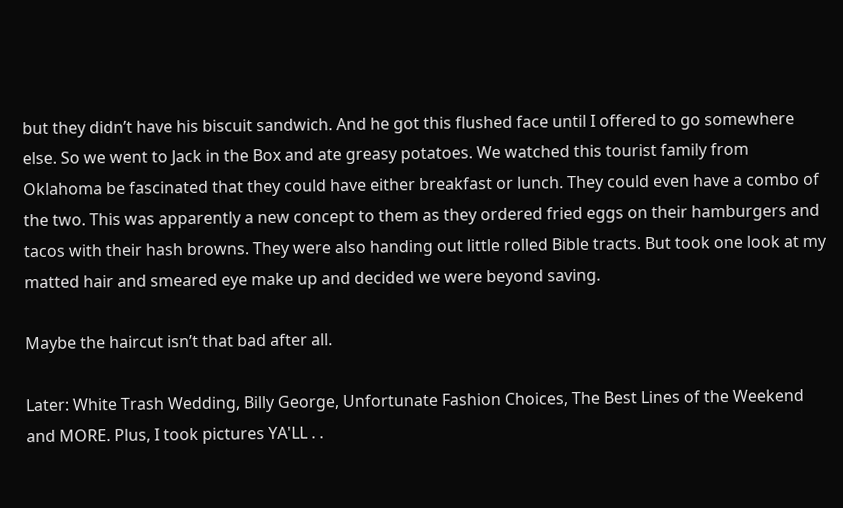but they didn’t have his biscuit sandwich. And he got this flushed face until I offered to go somewhere else. So we went to Jack in the Box and ate greasy potatoes. We watched this tourist family from Oklahoma be fascinated that they could have either breakfast or lunch. They could even have a combo of the two. This was apparently a new concept to them as they ordered fried eggs on their hamburgers and tacos with their hash browns. They were also handing out little rolled Bible tracts. But took one look at my matted hair and smeared eye make up and decided we were beyond saving.

Maybe the haircut isn’t that bad after all.

Later: White Trash Wedding, Billy George, Unfortunate Fashion Choices, The Best Lines of the Weekend and MORE. Plus, I took pictures YA'LL . .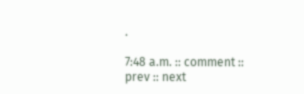.

7:48 a.m. :: comment ::
prev :: next